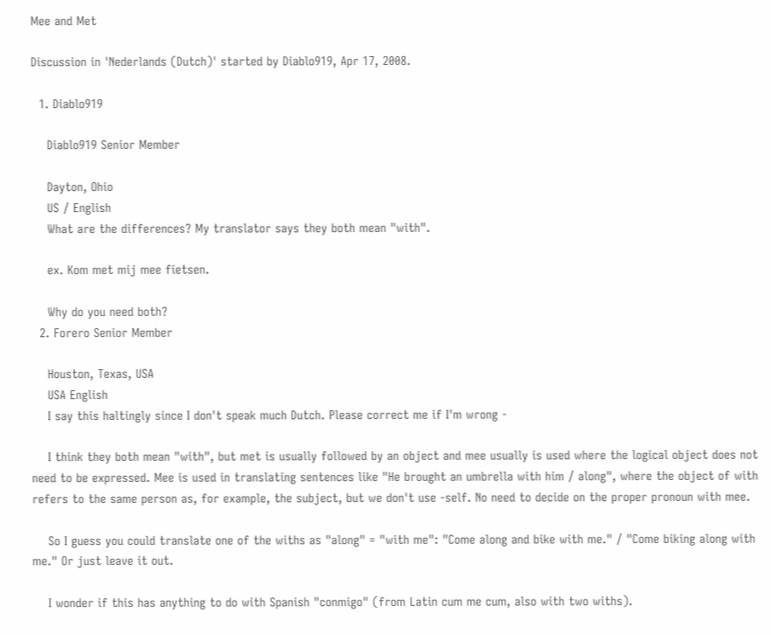Mee and Met

Discussion in 'Nederlands (Dutch)' started by Diablo919, Apr 17, 2008.

  1. Diablo919

    Diablo919 Senior Member

    Dayton, Ohio
    US / English
    What are the differences? My translator says they both mean "with".

    ex. Kom met mij mee fietsen.

    Why do you need both?
  2. Forero Senior Member

    Houston, Texas, USA
    USA English
    I say this haltingly since I don't speak much Dutch. Please correct me if I'm wrong -

    I think they both mean "with", but met is usually followed by an object and mee usually is used where the logical object does not need to be expressed. Mee is used in translating sentences like "He brought an umbrella with him / along", where the object of with refers to the same person as, for example, the subject, but we don't use -self. No need to decide on the proper pronoun with mee.

    So I guess you could translate one of the withs as "along" = "with me": "Come along and bike with me." / "Come biking along with me." Or just leave it out.

    I wonder if this has anything to do with Spanish "conmigo" (from Latin cum me cum, also with two withs).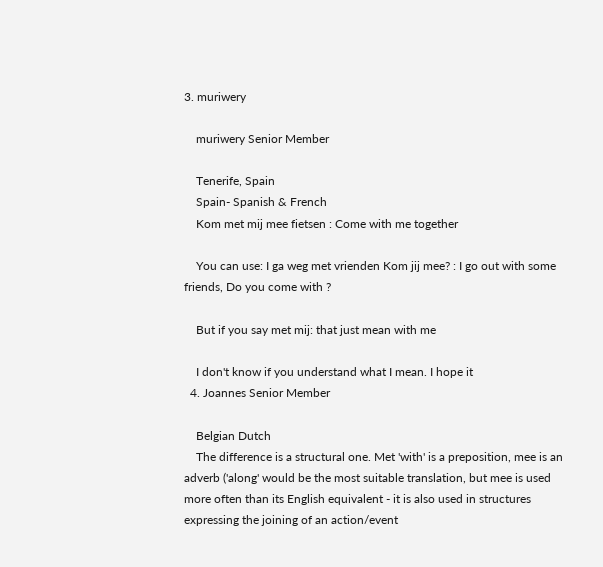3. muriwery

    muriwery Senior Member

    Tenerife, Spain
    Spain- Spanish & French
    Kom met mij mee fietsen : Come with me together

    You can use: I ga weg met vrienden Kom jij mee? : I go out with some friends, Do you come with ?

    But if you say met mij: that just mean with me

    I don't know if you understand what I mean. I hope it
  4. Joannes Senior Member

    Belgian Dutch
    The difference is a structural one. Met 'with' is a preposition, mee is an adverb ('along' would be the most suitable translation, but mee is used more often than its English equivalent - it is also used in structures expressing the joining of an action/event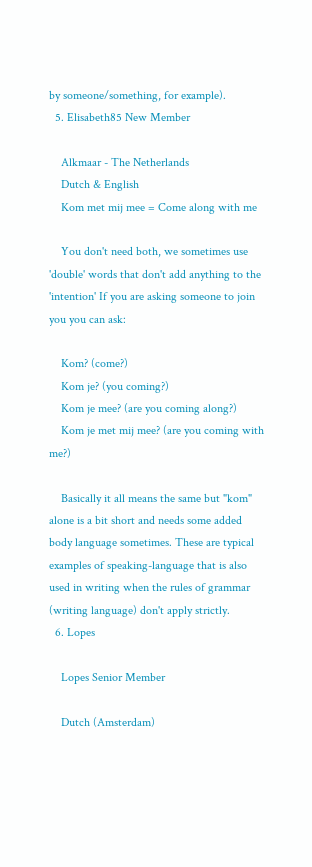by someone/something, for example).
  5. Elisabeth85 New Member

    Alkmaar - The Netherlands
    Dutch & English
    Kom met mij mee = Come along with me

    You don't need both, we sometimes use 'double' words that don't add anything to the 'intention' If you are asking someone to join you you can ask:

    Kom? (come?)
    Kom je? (you coming?)
    Kom je mee? (are you coming along?)
    Kom je met mij mee? (are you coming with me?)

    Basically it all means the same but "kom" alone is a bit short and needs some added body language sometimes. These are typical examples of speaking-language that is also used in writing when the rules of grammar (writing language) don't apply strictly.
  6. Lopes

    Lopes Senior Member

    Dutch (Amsterdam)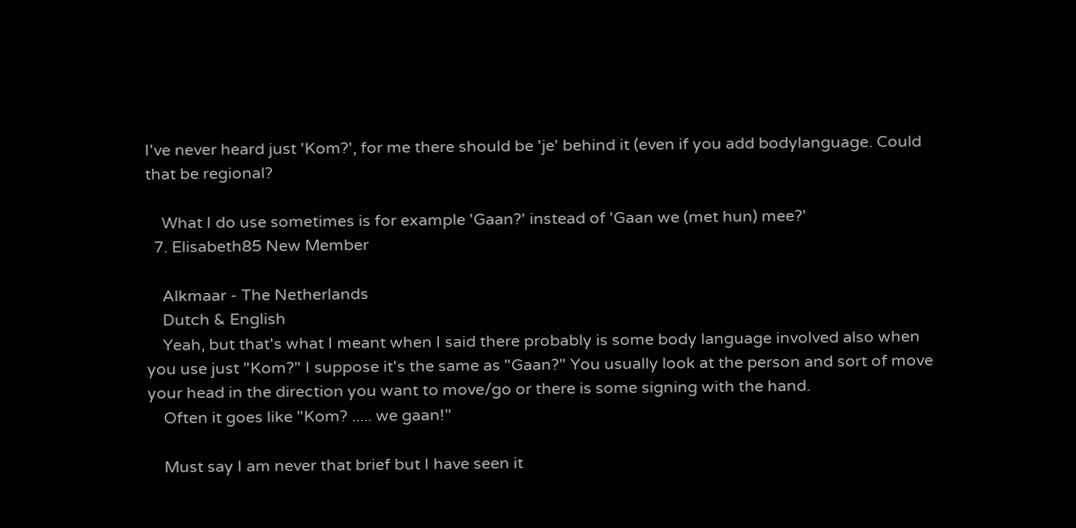I've never heard just 'Kom?', for me there should be 'je' behind it (even if you add bodylanguage. Could that be regional?

    What I do use sometimes is for example 'Gaan?' instead of 'Gaan we (met hun) mee?'
  7. Elisabeth85 New Member

    Alkmaar - The Netherlands
    Dutch & English
    Yeah, but that's what I meant when I said there probably is some body language involved also when you use just "Kom?" I suppose it's the same as "Gaan?" You usually look at the person and sort of move your head in the direction you want to move/go or there is some signing with the hand.
    Often it goes like "Kom? ..... we gaan!"

    Must say I am never that brief but I have seen it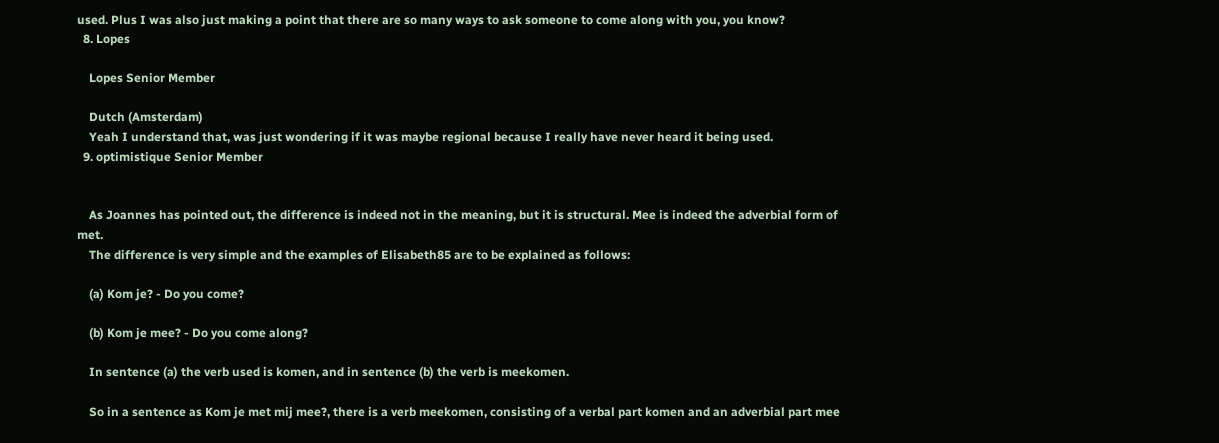used. Plus I was also just making a point that there are so many ways to ask someone to come along with you, you know?
  8. Lopes

    Lopes Senior Member

    Dutch (Amsterdam)
    Yeah I understand that, was just wondering if it was maybe regional because I really have never heard it being used.
  9. optimistique Senior Member


    As Joannes has pointed out, the difference is indeed not in the meaning, but it is structural. Mee is indeed the adverbial form of met.
    The difference is very simple and the examples of Elisabeth85 are to be explained as follows:

    (a) Kom je? - Do you come?

    (b) Kom je mee? - Do you come along?

    In sentence (a) the verb used is komen, and in sentence (b) the verb is meekomen.

    So in a sentence as Kom je met mij mee?, there is a verb meekomen, consisting of a verbal part komen and an adverbial part mee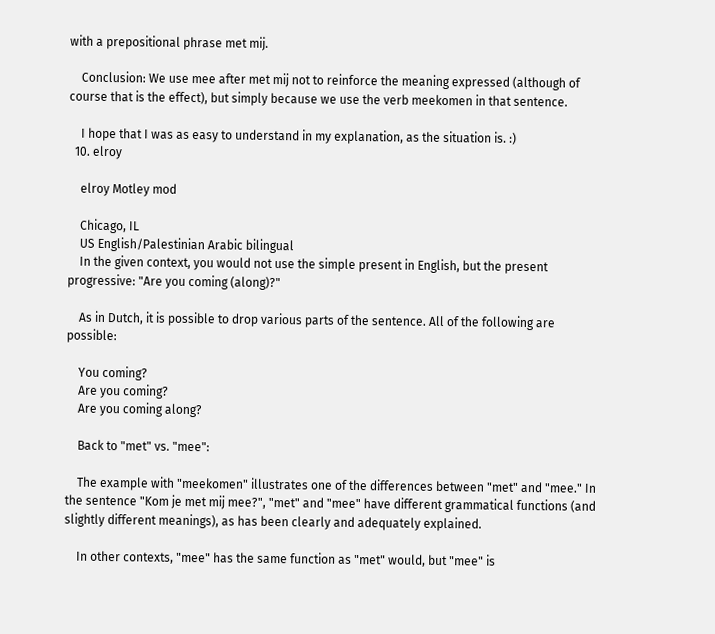with a prepositional phrase met mij.

    Conclusion: We use mee after met mij not to reinforce the meaning expressed (although of course that is the effect), but simply because we use the verb meekomen in that sentence.

    I hope that I was as easy to understand in my explanation, as the situation is. :)
  10. elroy

    elroy Motley mod

    Chicago, IL
    US English/Palestinian Arabic bilingual
    In the given context, you would not use the simple present in English, but the present progressive: "Are you coming (along)?"

    As in Dutch, it is possible to drop various parts of the sentence. All of the following are possible:

    You coming?
    Are you coming?
    Are you coming along?

    Back to "met" vs. "mee":

    The example with "meekomen" illustrates one of the differences between "met" and "mee." In the sentence "Kom je met mij mee?", "met" and "mee" have different grammatical functions (and slightly different meanings), as has been clearly and adequately explained.

    In other contexts, "mee" has the same function as "met" would, but "mee" is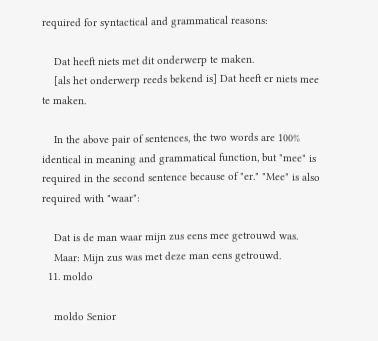required for syntactical and grammatical reasons:

    Dat heeft niets met dit onderwerp te maken.
    [als het onderwerp reeds bekend is] Dat heeft er niets mee te maken.

    In the above pair of sentences, the two words are 100% identical in meaning and grammatical function, but "mee" is required in the second sentence because of "er." "Mee" is also required with "waar":

    Dat is de man waar mijn zus eens mee getrouwd was.
    Maar: Mijn zus was met deze man eens getrouwd.
  11. moldo

    moldo Senior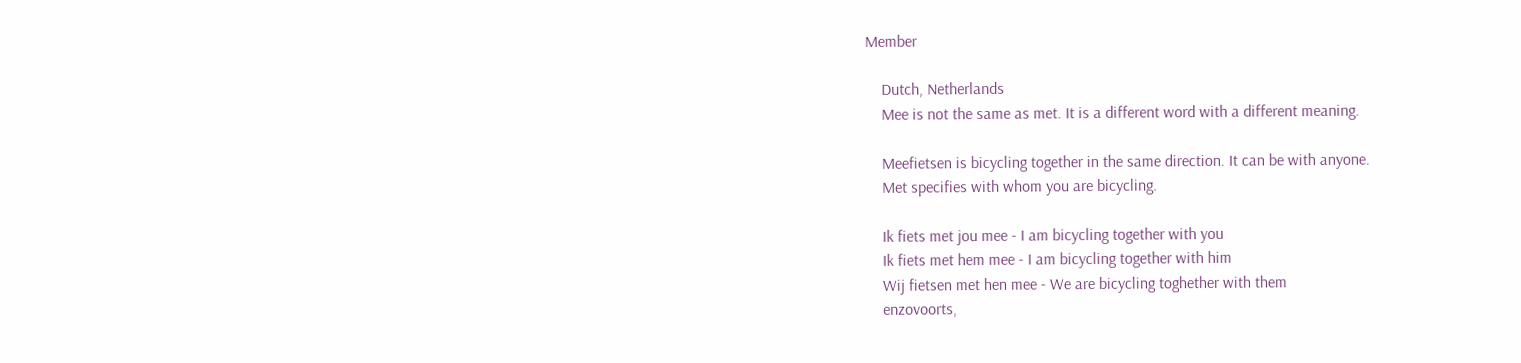Member

    Dutch, Netherlands
    Mee is not the same as met. It is a different word with a different meaning.

    Meefietsen is bicycling together in the same direction. It can be with anyone.
    Met specifies with whom you are bicycling.

    Ik fiets met jou mee - I am bicycling together with you
    Ik fiets met hem mee - I am bicycling together with him
    Wij fietsen met hen mee - We are bicycling toghether with them
    enzovoorts,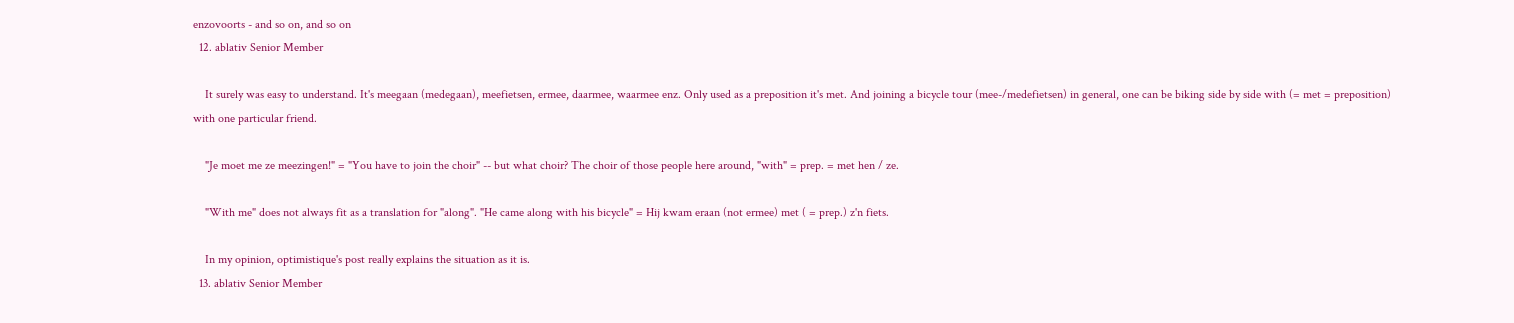enzovoorts - and so on, and so on
  12. ablativ Senior Member

    It surely was easy to understand. It's meegaan (medegaan), meefietsen, ermee, daarmee, waarmee enz. Only used as a preposition it's met. And joining a bicycle tour (mee-/medefietsen) in general, one can be biking side by side with (= met = preposition) with one particular friend.

    "Je moet me ze meezingen!" = "You have to join the choir" -- but what choir? The choir of those people here around, "with" = prep. = met hen / ze.

    "With me" does not always fit as a translation for "along". "He came along with his bicycle" = Hij kwam eraan (not ermee) met ( = prep.) z'n fiets.

    In my opinion, optimistique's post really explains the situation as it is.
  13. ablativ Senior Member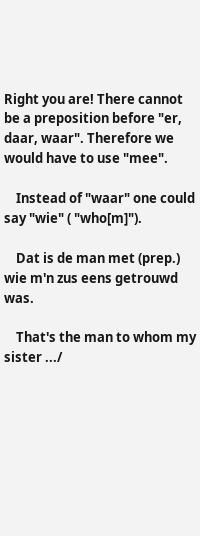Right you are! There cannot be a preposition before "er, daar, waar". Therefore we would have to use "mee".

    Instead of "waar" one could say "wie" ( "who[m]").

    Dat is de man met (prep.) wie m'n zus eens getrouwd was.

    That's the man to whom my sister .../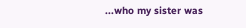...who my sister was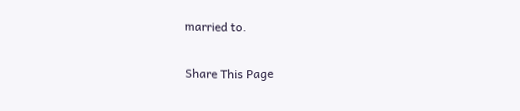married to.

Share This Page